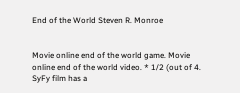End of the World Steven R. Monroe


Movie online end of the world game. Movie online end of the world video. * 1/2 (out of 4. SyFy film has a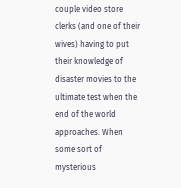couple video store clerks (and one of their wives) having to put their knowledge of disaster movies to the ultimate test when the end of the world approaches. When some sort of mysterious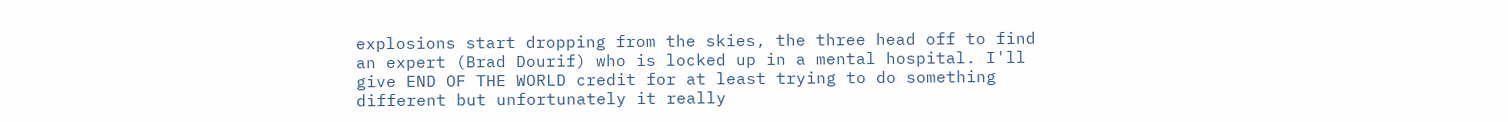explosions start dropping from the skies, the three head off to find an expert (Brad Dourif) who is locked up in a mental hospital. I'll give END OF THE WORLD credit for at least trying to do something different but unfortunately it really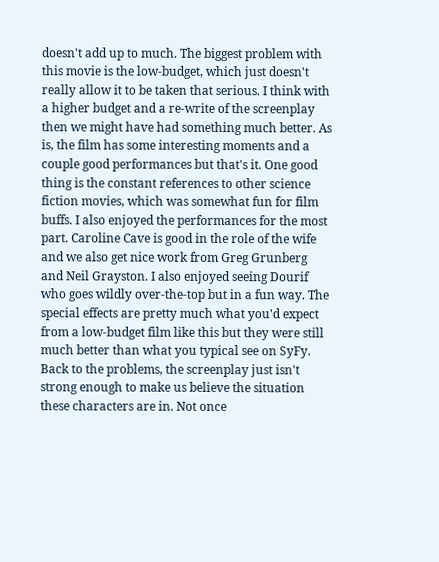doesn't add up to much. The biggest problem with this movie is the low-budget, which just doesn't really allow it to be taken that serious. I think with a higher budget and a re-write of the screenplay then we might have had something much better. As is, the film has some interesting moments and a couple good performances but that's it. One good thing is the constant references to other science fiction movies, which was somewhat fun for film buffs. I also enjoyed the performances for the most part. Caroline Cave is good in the role of the wife and we also get nice work from Greg Grunberg and Neil Grayston. I also enjoyed seeing Dourif who goes wildly over-the-top but in a fun way. The special effects are pretty much what you'd expect from a low-budget film like this but they were still much better than what you typical see on SyFy. Back to the problems, the screenplay just isn't strong enough to make us believe the situation these characters are in. Not once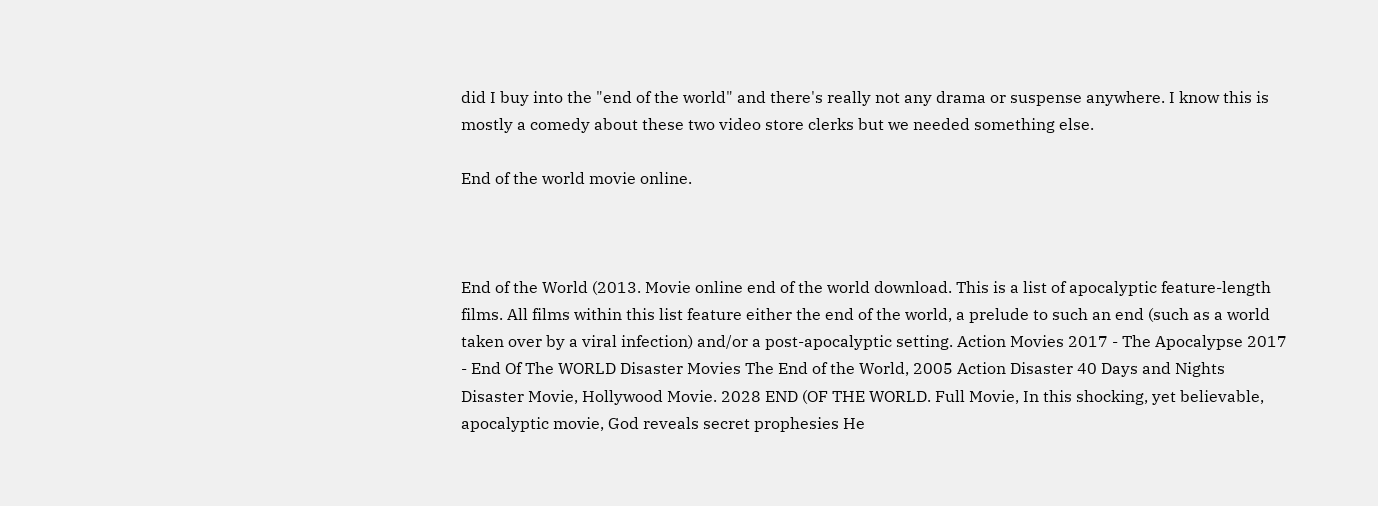did I buy into the "end of the world" and there's really not any drama or suspense anywhere. I know this is mostly a comedy about these two video store clerks but we needed something else.

End of the world movie online.



End of the World (2013. Movie online end of the world download. This is a list of apocalyptic feature-length films. All films within this list feature either the end of the world, a prelude to such an end (such as a world taken over by a viral infection) and/or a post-apocalyptic setting. Action Movies 2017 - The Apocalypse 2017 - End Of The WORLD Disaster Movies The End of the World, 2005 Action Disaster 40 Days and Nights Disaster Movie, Hollywood Movie. 2028 END (OF THE WORLD. Full Movie, In this shocking, yet believable, apocalyptic movie, God reveals secret prophesies He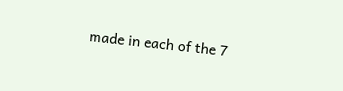made in each of the 7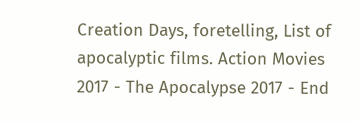Creation Days, foretelling, List of apocalyptic films. Action Movies 2017 - The Apocalypse 2017 - End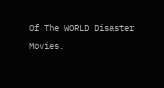Of The WORLD Disaster Movies.